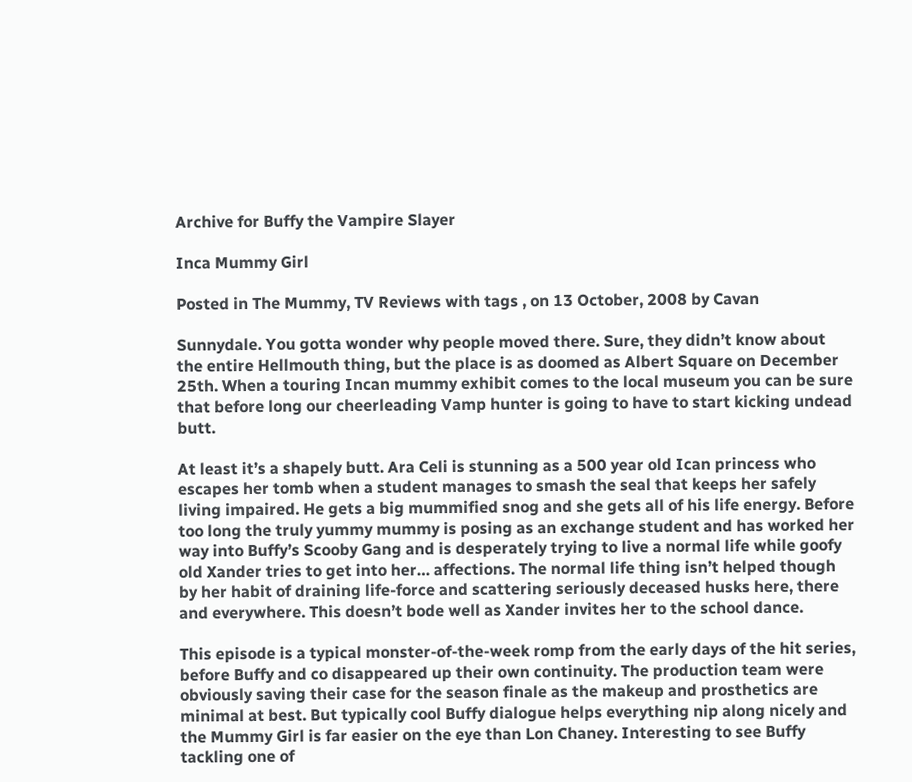Archive for Buffy the Vampire Slayer

Inca Mummy Girl

Posted in The Mummy, TV Reviews with tags , on 13 October, 2008 by Cavan

Sunnydale. You gotta wonder why people moved there. Sure, they didn’t know about the entire Hellmouth thing, but the place is as doomed as Albert Square on December 25th. When a touring Incan mummy exhibit comes to the local museum you can be sure that before long our cheerleading Vamp hunter is going to have to start kicking undead butt.

At least it’s a shapely butt. Ara Celi is stunning as a 500 year old Ican princess who escapes her tomb when a student manages to smash the seal that keeps her safely living impaired. He gets a big mummified snog and she gets all of his life energy. Before too long the truly yummy mummy is posing as an exchange student and has worked her way into Buffy’s Scooby Gang and is desperately trying to live a normal life while goofy old Xander tries to get into her… affections. The normal life thing isn’t helped though by her habit of draining life-force and scattering seriously deceased husks here, there and everywhere. This doesn’t bode well as Xander invites her to the school dance.

This episode is a typical monster-of-the-week romp from the early days of the hit series, before Buffy and co disappeared up their own continuity. The production team were obviously saving their case for the season finale as the makeup and prosthetics are minimal at best. But typically cool Buffy dialogue helps everything nip along nicely and the Mummy Girl is far easier on the eye than Lon Chaney. Interesting to see Buffy tackling one of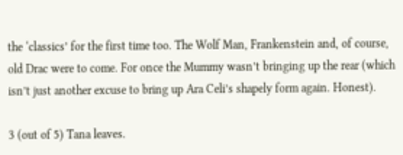the ‘classics’ for the first time too. The Wolf Man, Frankenstein and, of course, old Drac were to come. For once the Mummy wasn’t bringing up the rear (which isn’t just another excuse to bring up Ara Celi’s shapely form again. Honest).

3 (out of 5) Tana leaves.